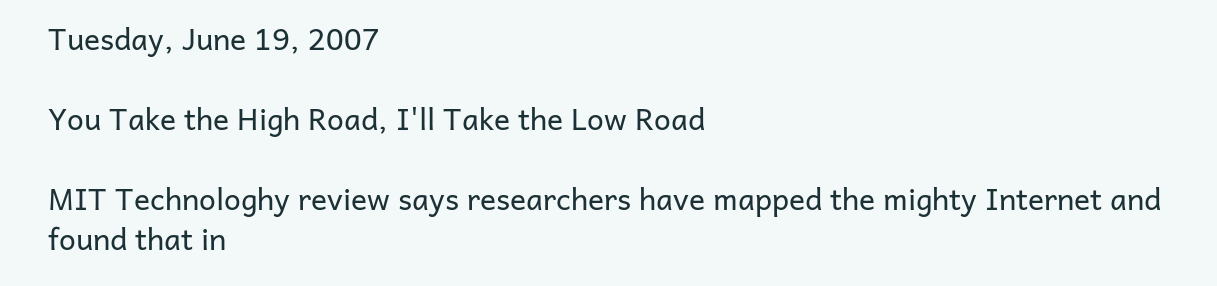Tuesday, June 19, 2007

You Take the High Road, I'll Take the Low Road

MIT Technologhy review says researchers have mapped the mighty Internet and found that in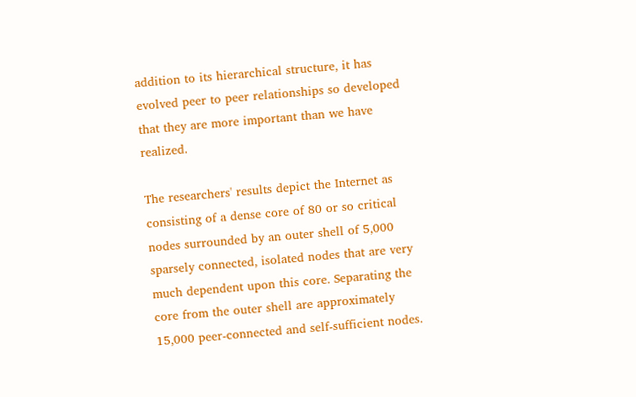addition to its hierarchical structure, it has evolved peer to peer relationships so developed that they are more important than we have realized.

The researchers' results depict the Internet as consisting of a dense core of 80 or so critical nodes surrounded by an outer shell of 5,000 sparsely connected, isolated nodes that are very much dependent upon this core. Separating the core from the outer shell are approximately 15,000 peer-connected and self-sufficient nodes.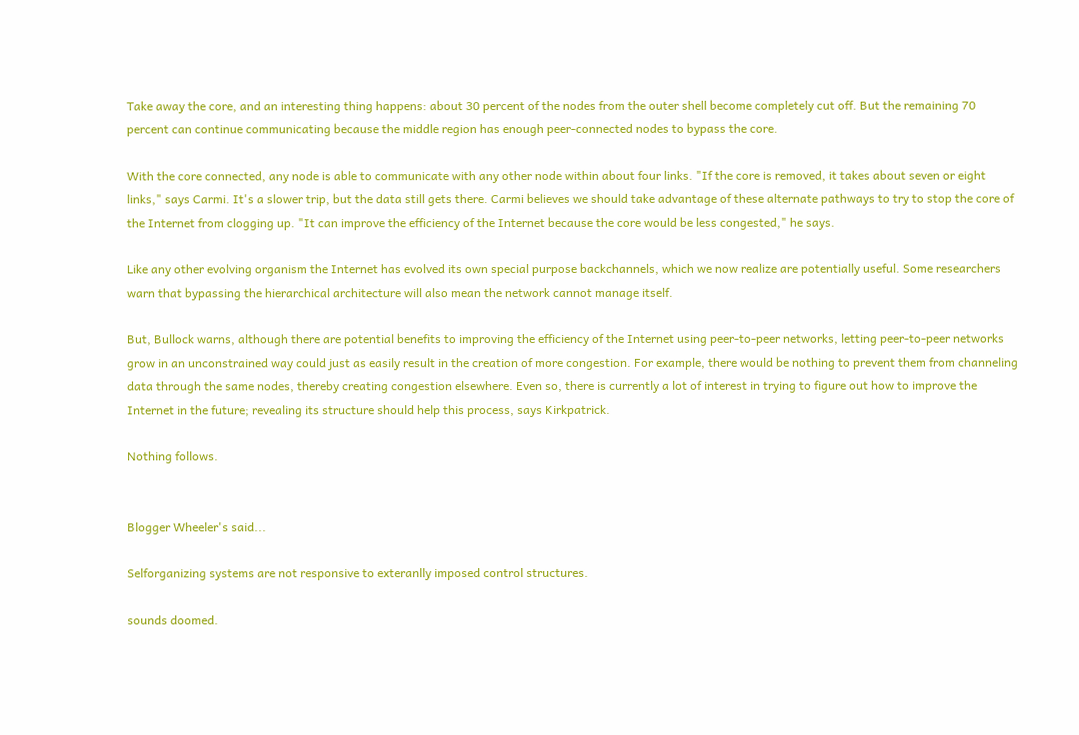Take away the core, and an interesting thing happens: about 30 percent of the nodes from the outer shell become completely cut off. But the remaining 70 percent can continue communicating because the middle region has enough peer-connected nodes to bypass the core.

With the core connected, any node is able to communicate with any other node within about four links. "If the core is removed, it takes about seven or eight links," says Carmi. It's a slower trip, but the data still gets there. Carmi believes we should take advantage of these alternate pathways to try to stop the core of the Internet from clogging up. "It can improve the efficiency of the Internet because the core would be less congested," he says.

Like any other evolving organism the Internet has evolved its own special purpose backchannels, which we now realize are potentially useful. Some researchers warn that bypassing the hierarchical architecture will also mean the network cannot manage itself.

But, Bullock warns, although there are potential benefits to improving the efficiency of the Internet using peer-to-peer networks, letting peer-to-peer networks grow in an unconstrained way could just as easily result in the creation of more congestion. For example, there would be nothing to prevent them from channeling data through the same nodes, thereby creating congestion elsewhere. Even so, there is currently a lot of interest in trying to figure out how to improve the Internet in the future; revealing its structure should help this process, says Kirkpatrick.

Nothing follows.


Blogger Wheeler's said...

Selforganizing systems are not responsive to exteranlly imposed control structures.

sounds doomed.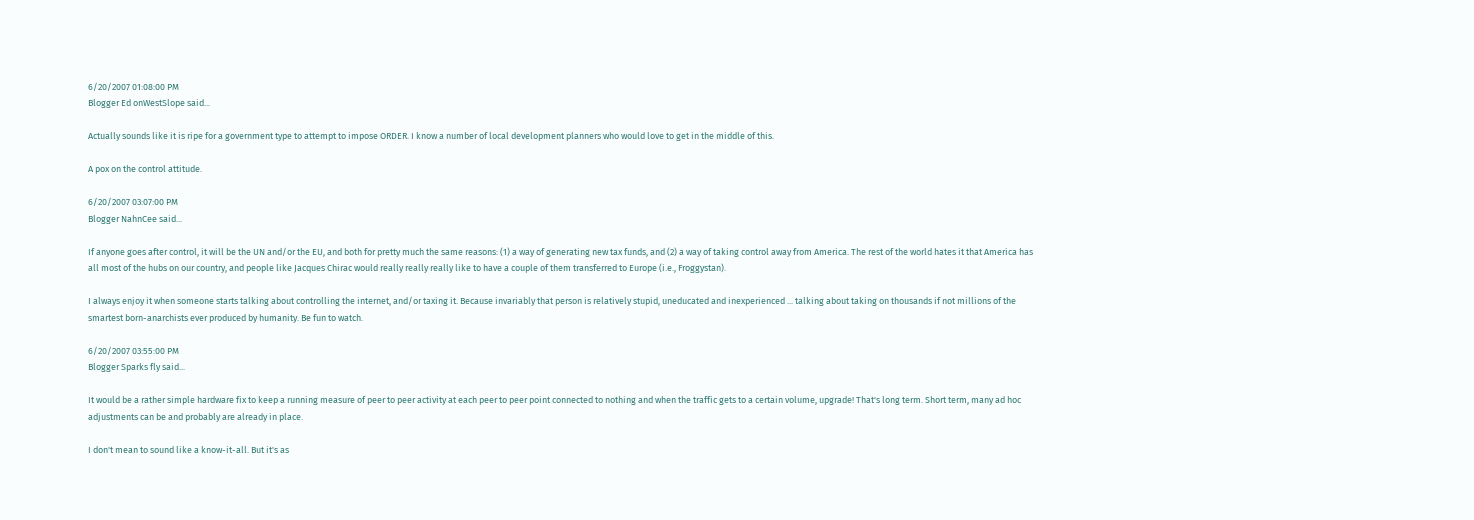6/20/2007 01:08:00 PM
Blogger Ed onWestSlope said...

Actually sounds like it is ripe for a government type to attempt to impose ORDER. I know a number of local development planners who would love to get in the middle of this.

A pox on the control attitude.

6/20/2007 03:07:00 PM
Blogger NahnCee said...

If anyone goes after control, it will be the UN and/or the EU, and both for pretty much the same reasons: (1) a way of generating new tax funds, and (2) a way of taking control away from America. The rest of the world hates it that America has all most of the hubs on our country, and people like Jacques Chirac would really really really like to have a couple of them transferred to Europe (i.e., Froggystan).

I always enjoy it when someone starts talking about controlling the internet, and/or taxing it. Because invariably that person is relatively stupid, uneducated and inexperienced ... talking about taking on thousands if not millions of the smartest born-anarchists ever produced by humanity. Be fun to watch.

6/20/2007 03:55:00 PM
Blogger Sparks fly said...

It would be a rather simple hardware fix to keep a running measure of peer to peer activity at each peer to peer point connected to nothing and when the traffic gets to a certain volume, upgrade! That's long term. Short term, many ad hoc adjustments can be and probably are already in place.

I don't mean to sound like a know-it-all. But it's as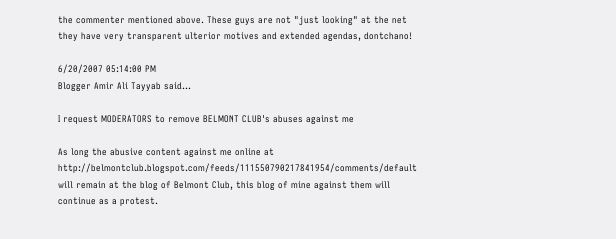the commenter mentioned above. These guys are not "just looking" at the net they have very transparent ulterior motives and extended agendas, dontchano!

6/20/2007 05:14:00 PM
Blogger Amir Ali Tayyab said...

I request MODERATORS to remove BELMONT CLUB's abuses against me

As long the abusive content against me online at http://belmontclub.blogspot.com/feeds/111550790217841954/comments/default will remain at the blog of Belmont Club, this blog of mine against them will continue as a protest.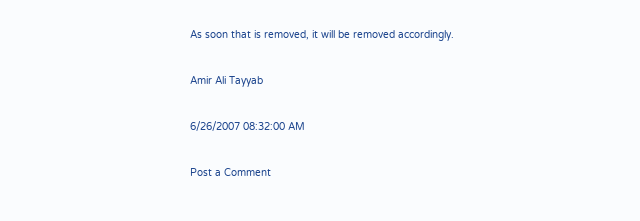As soon that is removed, it will be removed accordingly.

Amir Ali Tayyab

6/26/2007 08:32:00 AM

Post a Comment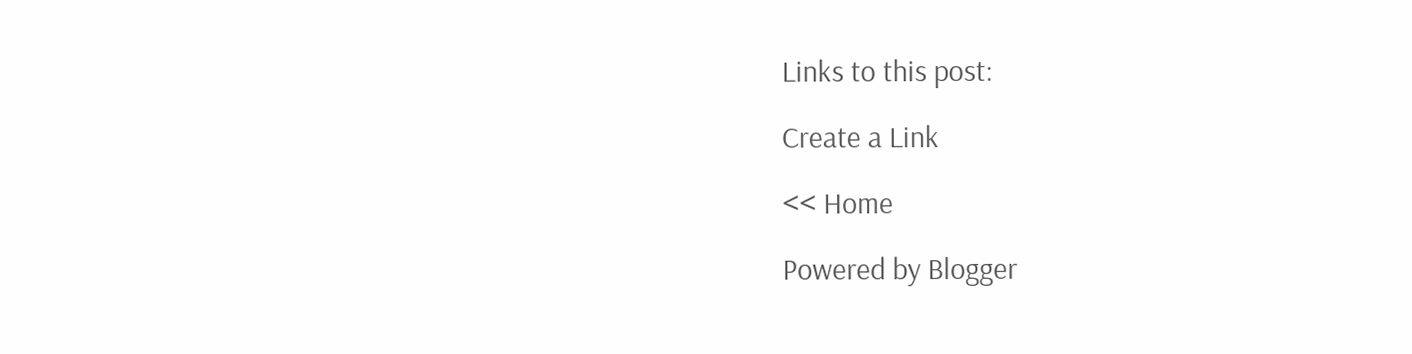Links to this post:

Create a Link

<< Home

Powered by Blogger